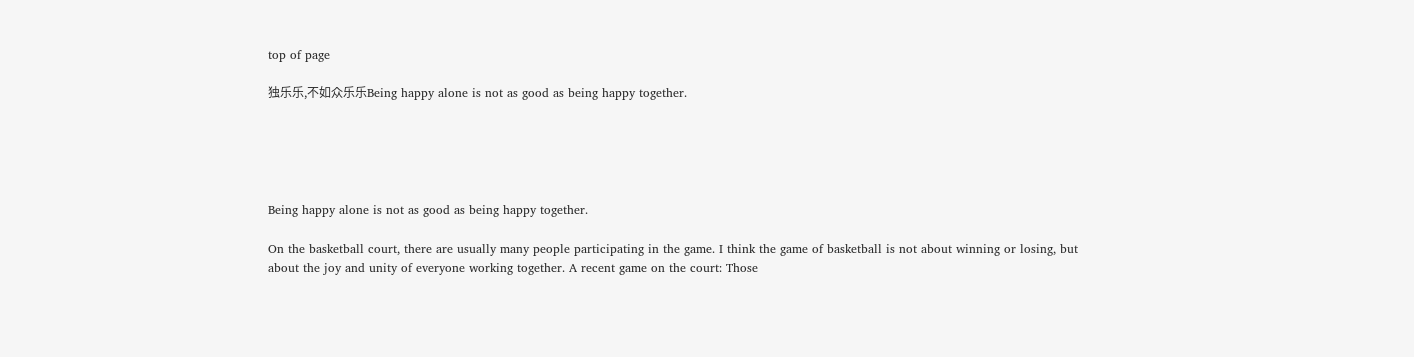top of page

独乐乐,不如众乐乐Being happy alone is not as good as being happy together.





Being happy alone is not as good as being happy together.

On the basketball court, there are usually many people participating in the game. I think the game of basketball is not about winning or losing, but about the joy and unity of everyone working together. A recent game on the court: Those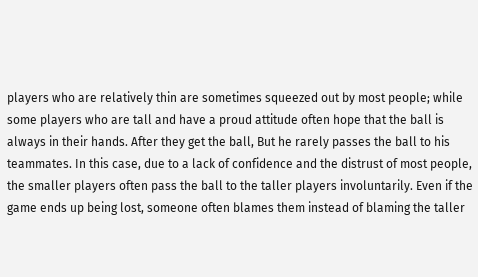players who are relatively thin are sometimes squeezed out by most people; while some players who are tall and have a proud attitude often hope that the ball is always in their hands. After they get the ball, But he rarely passes the ball to his teammates. In this case, due to a lack of confidence and the distrust of most people, the smaller players often pass the ball to the taller players involuntarily. Even if the game ends up being lost, someone often blames them instead of blaming the taller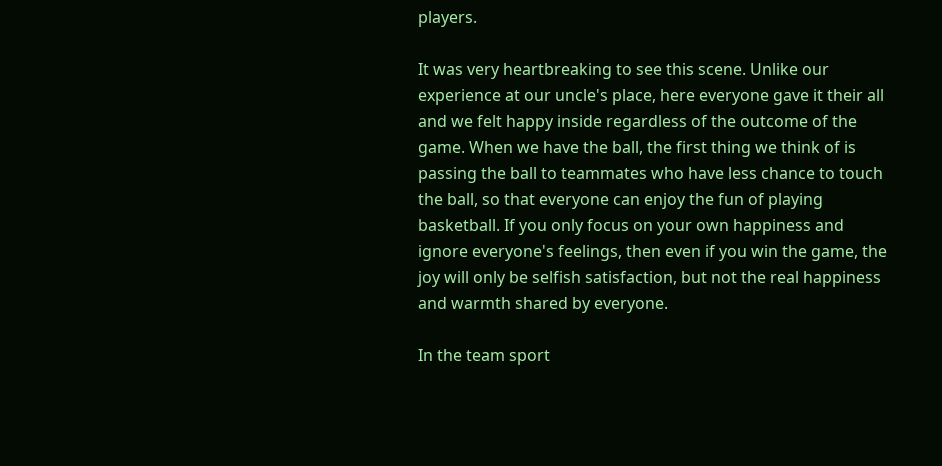players.

It was very heartbreaking to see this scene. Unlike our experience at our uncle's place, here everyone gave it their all and we felt happy inside regardless of the outcome of the game. When we have the ball, the first thing we think of is passing the ball to teammates who have less chance to touch the ball, so that everyone can enjoy the fun of playing basketball. If you only focus on your own happiness and ignore everyone's feelings, then even if you win the game, the joy will only be selfish satisfaction, but not the real happiness and warmth shared by everyone.

In the team sport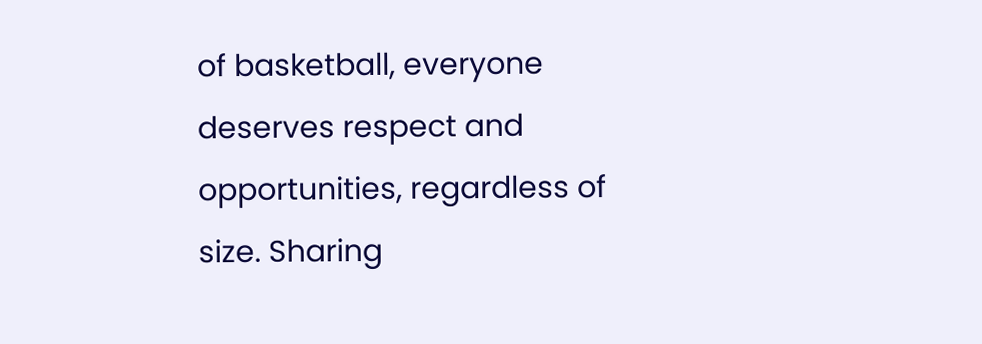of basketball, everyone deserves respect and opportunities, regardless of size. Sharing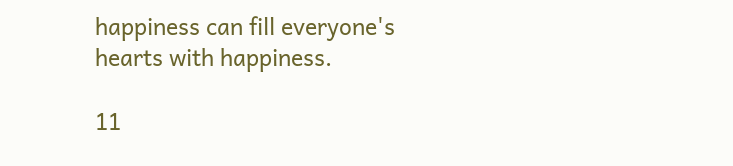happiness can fill everyone's hearts with happiness.

11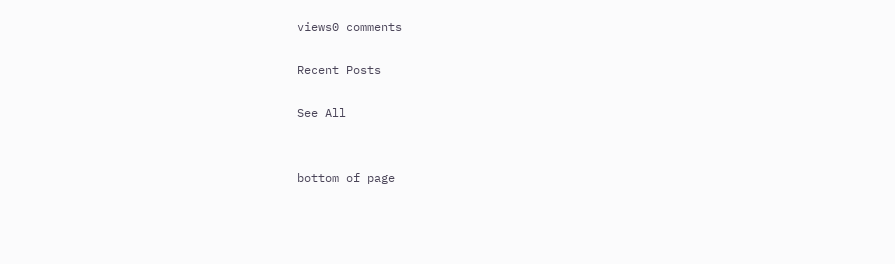views0 comments

Recent Posts

See All


bottom of page